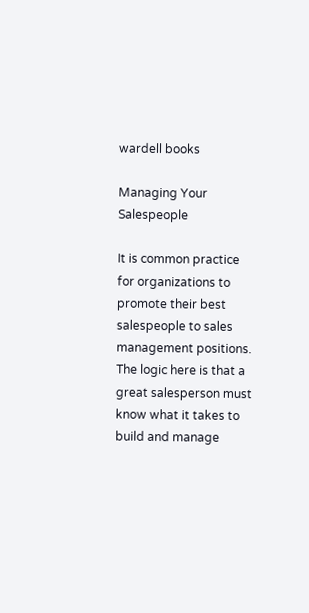wardell books

Managing Your Salespeople

It is common practice for organizations to promote their best salespeople to sales management positions. The logic here is that a great salesperson must know what it takes to build and manage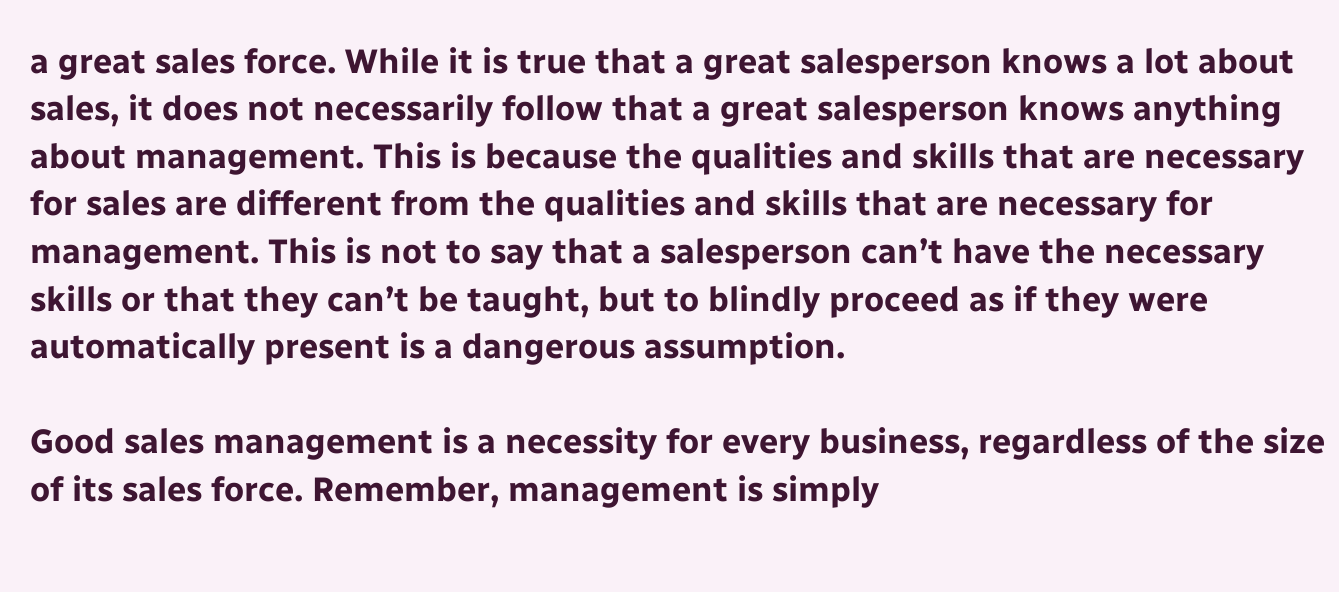a great sales force. While it is true that a great salesperson knows a lot about sales, it does not necessarily follow that a great salesperson knows anything about management. This is because the qualities and skills that are necessary for sales are different from the qualities and skills that are necessary for management. This is not to say that a salesperson can’t have the necessary skills or that they can’t be taught, but to blindly proceed as if they were automatically present is a dangerous assumption.

Good sales management is a necessity for every business, regardless of the size of its sales force. Remember, management is simply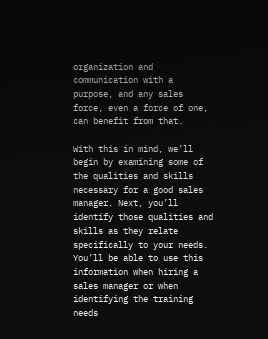organization and communication with a purpose, and any sales force, even a force of one, can benefit from that.

With this in mind, we’ll begin by examining some of the qualities and skills necessary for a good sales manager. Next, you’ll identify those qualities and skills as they relate specifically to your needs. You’ll be able to use this information when hiring a sales manager or when identifying the training needs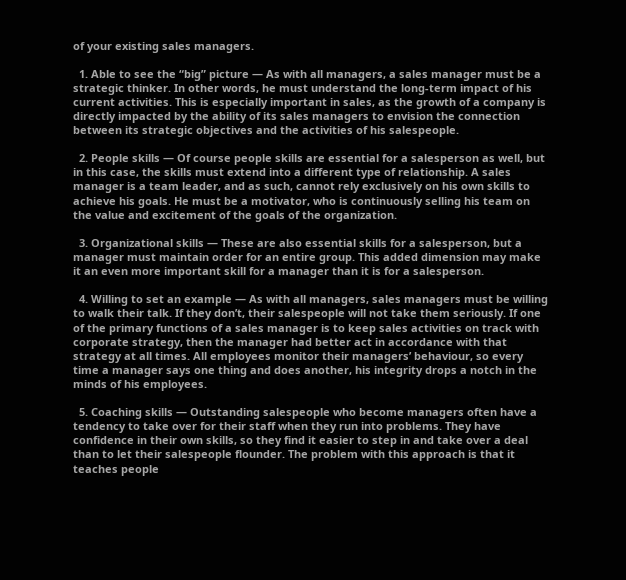of your existing sales managers.

  1. Able to see the “big” picture — As with all managers, a sales manager must be a strategic thinker. In other words, he must understand the long-term impact of his current activities. This is especially important in sales, as the growth of a company is directly impacted by the ability of its sales managers to envision the connection between its strategic objectives and the activities of his salespeople.

  2. People skills — Of course people skills are essential for a salesperson as well, but in this case, the skills must extend into a different type of relationship. A sales manager is a team leader, and as such, cannot rely exclusively on his own skills to achieve his goals. He must be a motivator, who is continuously selling his team on the value and excitement of the goals of the organization.

  3. Organizational skills — These are also essential skills for a salesperson, but a manager must maintain order for an entire group. This added dimension may make it an even more important skill for a manager than it is for a salesperson.

  4. Willing to set an example — As with all managers, sales managers must be willing to walk their talk. If they don’t, their salespeople will not take them seriously. If one of the primary functions of a sales manager is to keep sales activities on track with corporate strategy, then the manager had better act in accordance with that strategy at all times. All employees monitor their managers’ behaviour, so every time a manager says one thing and does another, his integrity drops a notch in the minds of his employees.

  5. Coaching skills — Outstanding salespeople who become managers often have a tendency to take over for their staff when they run into problems. They have confidence in their own skills, so they find it easier to step in and take over a deal than to let their salespeople flounder. The problem with this approach is that it teaches people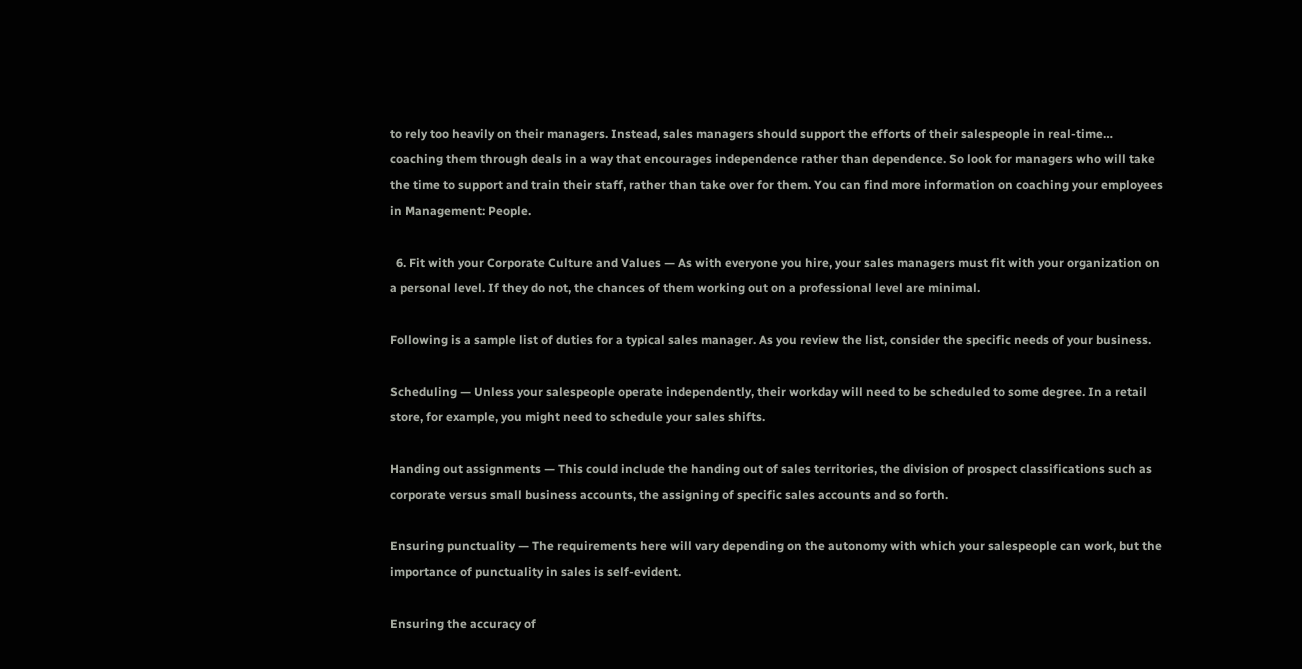to rely too heavily on their managers. Instead, sales managers should support the efforts of their salespeople in real-time… coaching them through deals in a way that encourages independence rather than dependence. So look for managers who will take the time to support and train their staff, rather than take over for them. You can find more information on coaching your employees in Management: People.

  6. Fit with your Corporate Culture and Values — As with everyone you hire, your sales managers must fit with your organization on a personal level. If they do not, the chances of them working out on a professional level are minimal.

Following is a sample list of duties for a typical sales manager. As you review the list, consider the specific needs of your business.

Scheduling — Unless your salespeople operate independently, their workday will need to be scheduled to some degree. In a retail store, for example, you might need to schedule your sales shifts.

Handing out assignments — This could include the handing out of sales territories, the division of prospect classifications such as corporate versus small business accounts, the assigning of specific sales accounts and so forth.

Ensuring punctuality — The requirements here will vary depending on the autonomy with which your salespeople can work, but the importance of punctuality in sales is self-evident.

Ensuring the accuracy of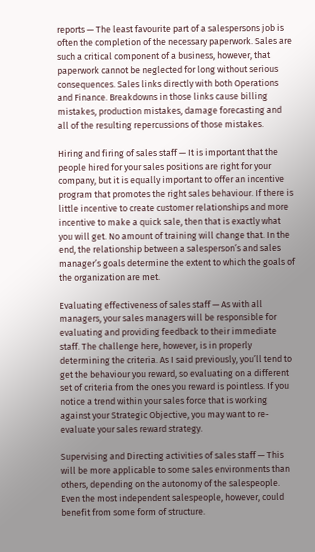reports — The least favourite part of a salespersons job is often the completion of the necessary paperwork. Sales are such a critical component of a business, however, that paperwork cannot be neglected for long without serious consequences. Sales links directly with both Operations and Finance. Breakdowns in those links cause billing mistakes, production mistakes, damage forecasting and all of the resulting repercussions of those mistakes.

Hiring and firing of sales staff — It is important that the people hired for your sales positions are right for your company, but it is equally important to offer an incentive program that promotes the right sales behaviour. If there is little incentive to create customer relationships and more incentive to make a quick sale, then that is exactly what you will get. No amount of training will change that. In the end, the relationship between a salesperson’s and sales manager’s goals determine the extent to which the goals of the organization are met.

Evaluating effectiveness of sales staff — As with all managers, your sales managers will be responsible for evaluating and providing feedback to their immediate staff. The challenge here, however, is in properly determining the criteria. As I said previously, you’ll tend to get the behaviour you reward, so evaluating on a different set of criteria from the ones you reward is pointless. If you notice a trend within your sales force that is working against your Strategic Objective, you may want to re-evaluate your sales reward strategy.

Supervising and Directing activities of sales staff — This will be more applicable to some sales environments than others, depending on the autonomy of the salespeople. Even the most independent salespeople, however, could benefit from some form of structure.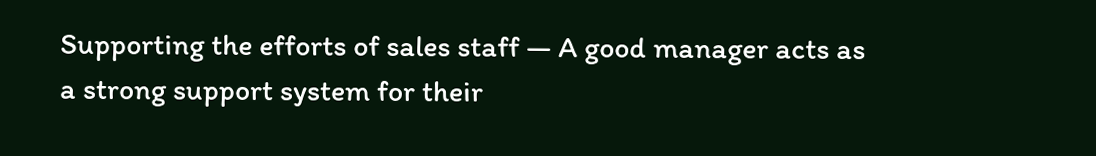Supporting the efforts of sales staff — A good manager acts as a strong support system for their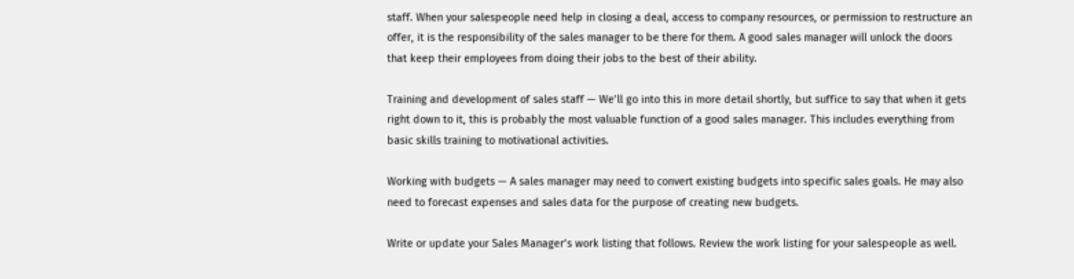staff. When your salespeople need help in closing a deal, access to company resources, or permission to restructure an offer, it is the responsibility of the sales manager to be there for them. A good sales manager will unlock the doors that keep their employees from doing their jobs to the best of their ability.

Training and development of sales staff — We’ll go into this in more detail shortly, but suffice to say that when it gets right down to it, this is probably the most valuable function of a good sales manager. This includes everything from basic skills training to motivational activities.

Working with budgets — A sales manager may need to convert existing budgets into specific sales goals. He may also need to forecast expenses and sales data for the purpose of creating new budgets.

Write or update your Sales Manager’s work listing that follows. Review the work listing for your salespeople as well.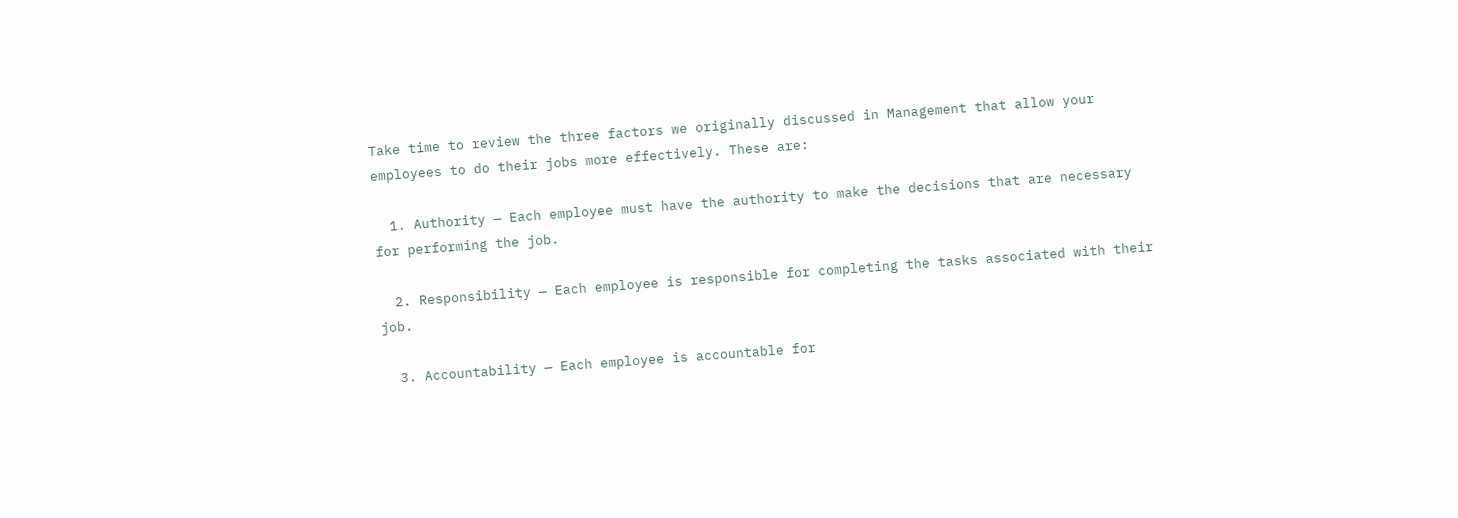Take time to review the three factors we originally discussed in Management that allow your employees to do their jobs more effectively. These are:

  1. Authority — Each employee must have the authority to make the decisions that are necessary for performing the job.

  2. Responsibility — Each employee is responsible for completing the tasks associated with their job.

  3. Accountability — Each employee is accountable for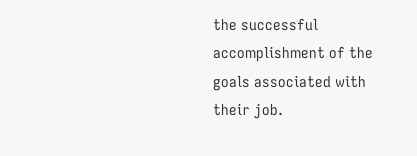the successful accomplishment of the goals associated with their job.